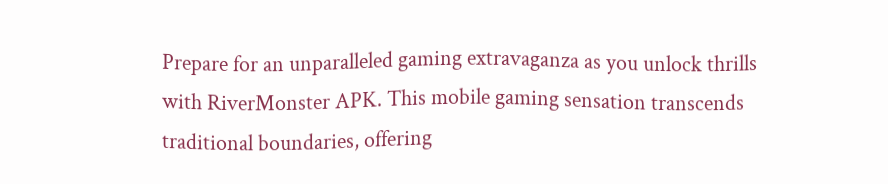Prepare for an unparalleled gaming extravaganza as you unlock thrills with RiverMonster APK. This mobile gaming sensation transcends traditional boundaries, offering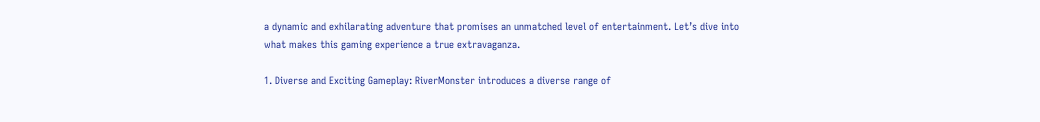a dynamic and exhilarating adventure that promises an unmatched level of entertainment. Let’s dive into what makes this gaming experience a true extravaganza.

1. Diverse and Exciting Gameplay: RiverMonster introduces a diverse range of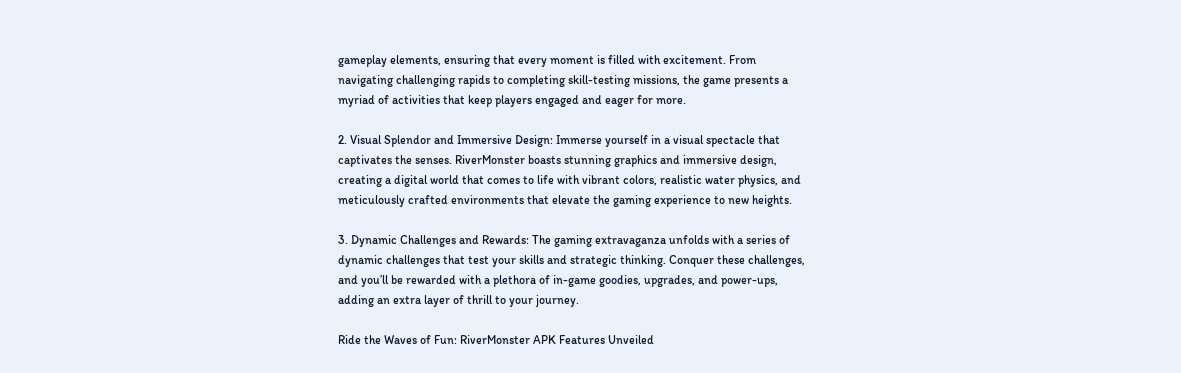gameplay elements, ensuring that every moment is filled with excitement. From navigating challenging rapids to completing skill-testing missions, the game presents a myriad of activities that keep players engaged and eager for more.

2. Visual Splendor and Immersive Design: Immerse yourself in a visual spectacle that captivates the senses. RiverMonster boasts stunning graphics and immersive design, creating a digital world that comes to life with vibrant colors, realistic water physics, and meticulously crafted environments that elevate the gaming experience to new heights.

3. Dynamic Challenges and Rewards: The gaming extravaganza unfolds with a series of dynamic challenges that test your skills and strategic thinking. Conquer these challenges, and you’ll be rewarded with a plethora of in-game goodies, upgrades, and power-ups, adding an extra layer of thrill to your journey.

Ride the Waves of Fun: RiverMonster APK Features Unveiled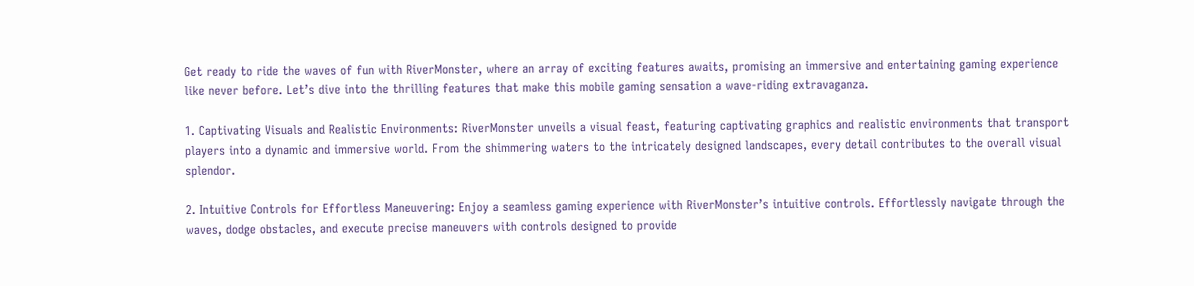Get ready to ride the waves of fun with RiverMonster, where an array of exciting features awaits, promising an immersive and entertaining gaming experience like never before. Let’s dive into the thrilling features that make this mobile gaming sensation a wave-riding extravaganza.

1. Captivating Visuals and Realistic Environments: RiverMonster unveils a visual feast, featuring captivating graphics and realistic environments that transport players into a dynamic and immersive world. From the shimmering waters to the intricately designed landscapes, every detail contributes to the overall visual splendor.

2. Intuitive Controls for Effortless Maneuvering: Enjoy a seamless gaming experience with RiverMonster’s intuitive controls. Effortlessly navigate through the waves, dodge obstacles, and execute precise maneuvers with controls designed to provide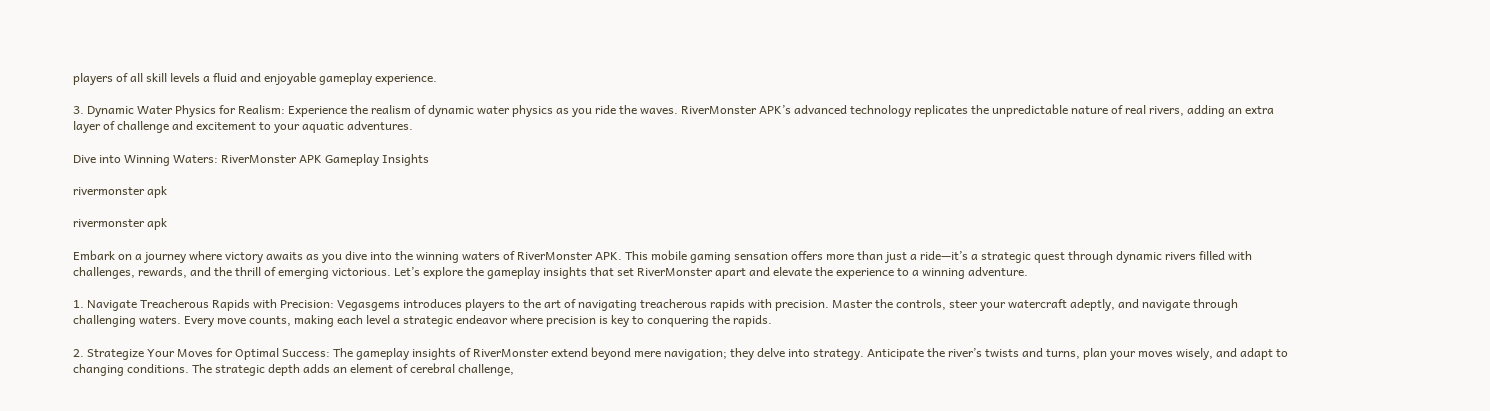players of all skill levels a fluid and enjoyable gameplay experience.

3. Dynamic Water Physics for Realism: Experience the realism of dynamic water physics as you ride the waves. RiverMonster APK’s advanced technology replicates the unpredictable nature of real rivers, adding an extra layer of challenge and excitement to your aquatic adventures.

Dive into Winning Waters: RiverMonster APK Gameplay Insights

rivermonster apk

rivermonster apk

Embark on a journey where victory awaits as you dive into the winning waters of RiverMonster APK. This mobile gaming sensation offers more than just a ride—it’s a strategic quest through dynamic rivers filled with challenges, rewards, and the thrill of emerging victorious. Let’s explore the gameplay insights that set RiverMonster apart and elevate the experience to a winning adventure.

1. Navigate Treacherous Rapids with Precision: Vegasgems introduces players to the art of navigating treacherous rapids with precision. Master the controls, steer your watercraft adeptly, and navigate through challenging waters. Every move counts, making each level a strategic endeavor where precision is key to conquering the rapids.

2. Strategize Your Moves for Optimal Success: The gameplay insights of RiverMonster extend beyond mere navigation; they delve into strategy. Anticipate the river’s twists and turns, plan your moves wisely, and adapt to changing conditions. The strategic depth adds an element of cerebral challenge,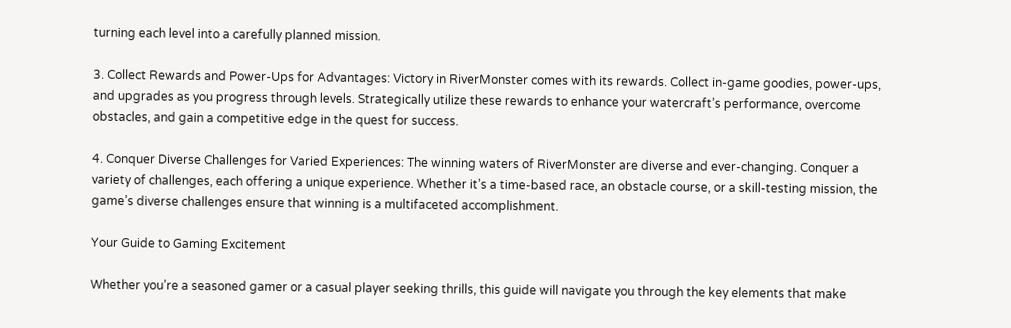turning each level into a carefully planned mission.

3. Collect Rewards and Power-Ups for Advantages: Victory in RiverMonster comes with its rewards. Collect in-game goodies, power-ups, and upgrades as you progress through levels. Strategically utilize these rewards to enhance your watercraft’s performance, overcome obstacles, and gain a competitive edge in the quest for success.

4. Conquer Diverse Challenges for Varied Experiences: The winning waters of RiverMonster are diverse and ever-changing. Conquer a variety of challenges, each offering a unique experience. Whether it’s a time-based race, an obstacle course, or a skill-testing mission, the game’s diverse challenges ensure that winning is a multifaceted accomplishment.

Your Guide to Gaming Excitement

Whether you’re a seasoned gamer or a casual player seeking thrills, this guide will navigate you through the key elements that make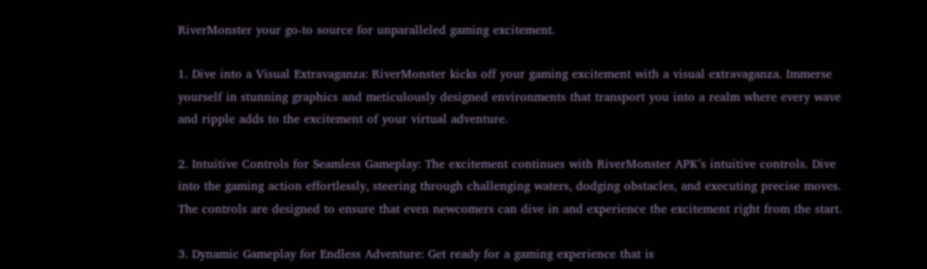RiverMonster your go-to source for unparalleled gaming excitement.

1. Dive into a Visual Extravaganza: RiverMonster kicks off your gaming excitement with a visual extravaganza. Immerse yourself in stunning graphics and meticulously designed environments that transport you into a realm where every wave and ripple adds to the excitement of your virtual adventure.

2. Intuitive Controls for Seamless Gameplay: The excitement continues with RiverMonster APK’s intuitive controls. Dive into the gaming action effortlessly, steering through challenging waters, dodging obstacles, and executing precise moves. The controls are designed to ensure that even newcomers can dive in and experience the excitement right from the start.

3. Dynamic Gameplay for Endless Adventure: Get ready for a gaming experience that is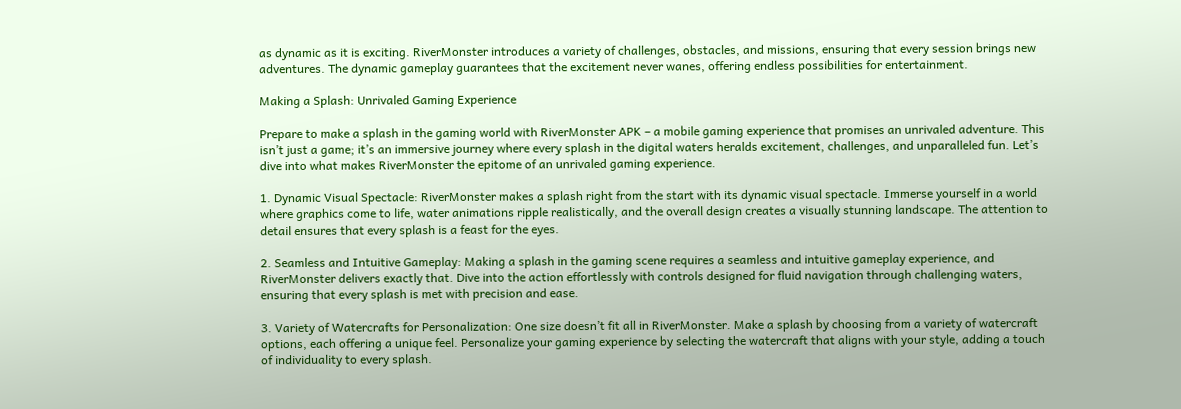as dynamic as it is exciting. RiverMonster introduces a variety of challenges, obstacles, and missions, ensuring that every session brings new adventures. The dynamic gameplay guarantees that the excitement never wanes, offering endless possibilities for entertainment.

Making a Splash: Unrivaled Gaming Experience

Prepare to make a splash in the gaming world with RiverMonster APK – a mobile gaming experience that promises an unrivaled adventure. This isn’t just a game; it’s an immersive journey where every splash in the digital waters heralds excitement, challenges, and unparalleled fun. Let’s dive into what makes RiverMonster the epitome of an unrivaled gaming experience.

1. Dynamic Visual Spectacle: RiverMonster makes a splash right from the start with its dynamic visual spectacle. Immerse yourself in a world where graphics come to life, water animations ripple realistically, and the overall design creates a visually stunning landscape. The attention to detail ensures that every splash is a feast for the eyes.

2. Seamless and Intuitive Gameplay: Making a splash in the gaming scene requires a seamless and intuitive gameplay experience, and RiverMonster delivers exactly that. Dive into the action effortlessly with controls designed for fluid navigation through challenging waters, ensuring that every splash is met with precision and ease.

3. Variety of Watercrafts for Personalization: One size doesn’t fit all in RiverMonster. Make a splash by choosing from a variety of watercraft options, each offering a unique feel. Personalize your gaming experience by selecting the watercraft that aligns with your style, adding a touch of individuality to every splash.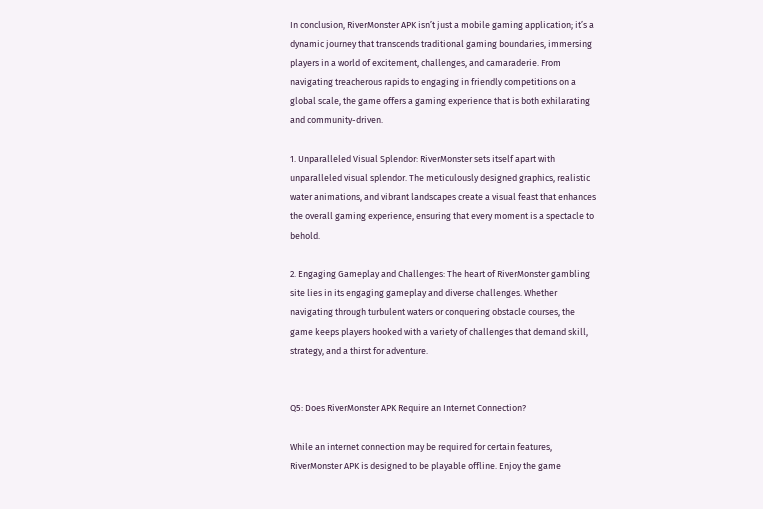In conclusion, RiverMonster APK isn’t just a mobile gaming application; it’s a dynamic journey that transcends traditional gaming boundaries, immersing players in a world of excitement, challenges, and camaraderie. From navigating treacherous rapids to engaging in friendly competitions on a global scale, the game offers a gaming experience that is both exhilarating and community-driven.

1. Unparalleled Visual Splendor: RiverMonster sets itself apart with unparalleled visual splendor. The meticulously designed graphics, realistic water animations, and vibrant landscapes create a visual feast that enhances the overall gaming experience, ensuring that every moment is a spectacle to behold.

2. Engaging Gameplay and Challenges: The heart of RiverMonster gambling site lies in its engaging gameplay and diverse challenges. Whether navigating through turbulent waters or conquering obstacle courses, the game keeps players hooked with a variety of challenges that demand skill, strategy, and a thirst for adventure.


Q5: Does RiverMonster APK Require an Internet Connection?

While an internet connection may be required for certain features, RiverMonster APK is designed to be playable offline. Enjoy the game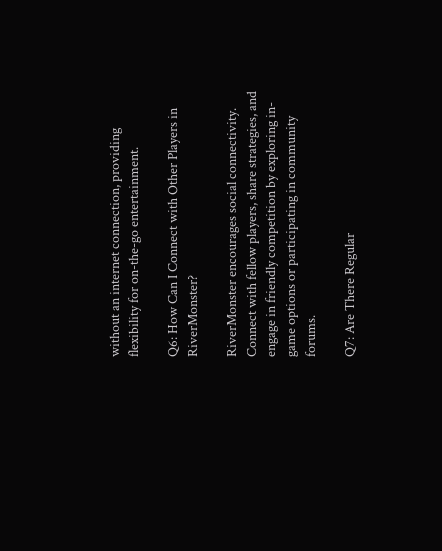without an internet connection, providing flexibility for on-the-go entertainment.

Q6: How Can I Connect with Other Players in RiverMonster?

RiverMonster encourages social connectivity. Connect with fellow players, share strategies, and engage in friendly competition by exploring in-game options or participating in community forums.

Q7: Are There Regular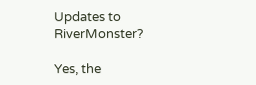Updates to RiverMonster?

Yes, the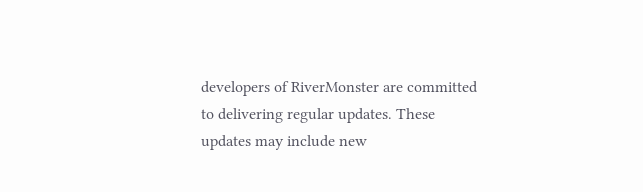developers of RiverMonster are committed to delivering regular updates. These updates may include new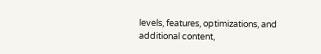levels, features, optimizations, and additional content,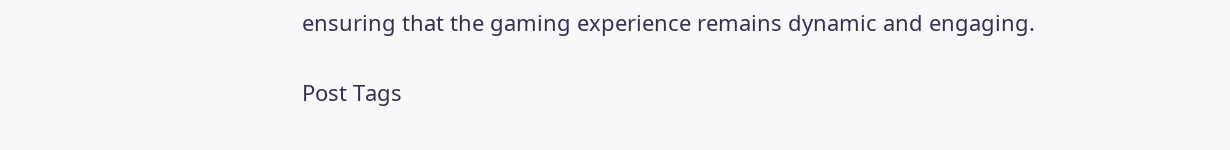ensuring that the gaming experience remains dynamic and engaging.

Post Tags